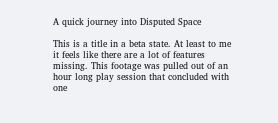A quick journey into Disputed Space

This is a title in a beta state. At least to me it feels like there are a lot of features missing. This footage was pulled out of an hour long play session that concluded with one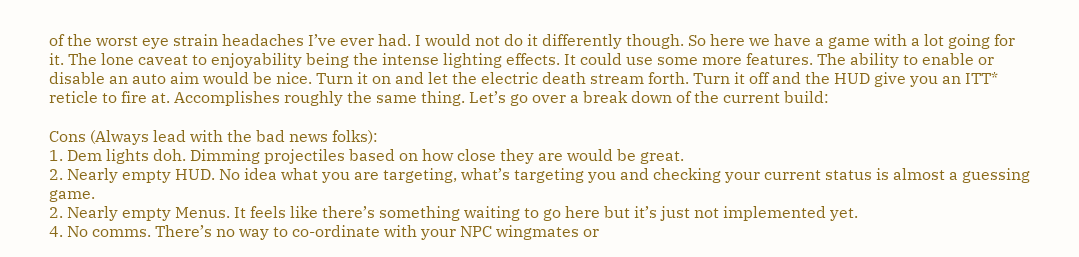of the worst eye strain headaches I’ve ever had. I would not do it differently though. So here we have a game with a lot going for it. The lone caveat to enjoyability being the intense lighting effects. It could use some more features. The ability to enable or disable an auto aim would be nice. Turn it on and let the electric death stream forth. Turn it off and the HUD give you an ITT* reticle to fire at. Accomplishes roughly the same thing. Let’s go over a break down of the current build:

Cons (Always lead with the bad news folks):
1. Dem lights doh. Dimming projectiles based on how close they are would be great.
2. Nearly empty HUD. No idea what you are targeting, what’s targeting you and checking your current status is almost a guessing game.
2. Nearly empty Menus. It feels like there’s something waiting to go here but it’s just not implemented yet.
4. No comms. There’s no way to co-ordinate with your NPC wingmates or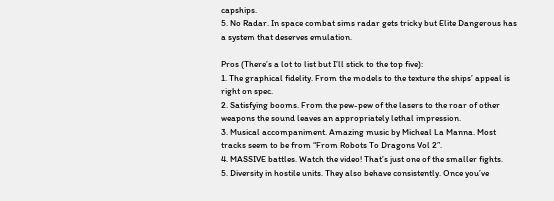capships.
5. No Radar. In space combat sims radar gets tricky but Elite Dangerous has a system that deserves emulation.

Pros (There’s a lot to list but I’ll stick to the top five):
1. The graphical fidelity. From the models to the texture the ships’ appeal is right on spec.
2. Satisfying booms. From the pew-pew of the lasers to the roar of other weapons the sound leaves an appropriately lethal impression.
3. Musical accompaniment. Amazing music by Micheal La Manna. Most tracks seem to be from “From Robots To Dragons Vol 2”.
4. MASSIVE battles. Watch the video! That’s just one of the smaller fights.
5. Diversity in hostile units. They also behave consistently. Once you’ve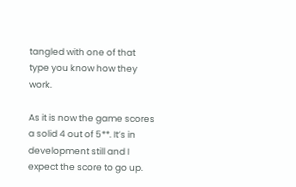tangled with one of that type you know how they work.

As it is now the game scores a solid 4 out of 5**. It’s in development still and I expect the score to go up.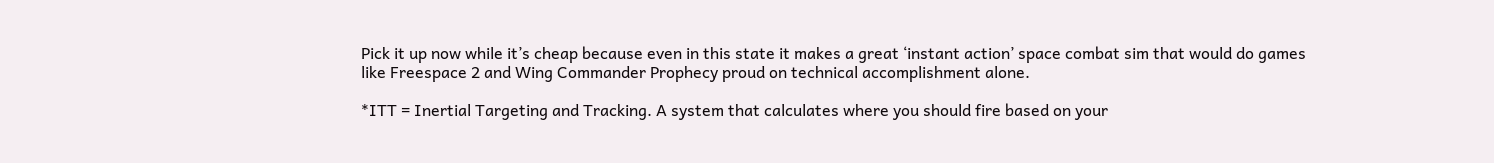Pick it up now while it’s cheap because even in this state it makes a great ‘instant action’ space combat sim that would do games like Freespace 2 and Wing Commander Prophecy proud on technical accomplishment alone.

*ITT = Inertial Targeting and Tracking. A system that calculates where you should fire based on your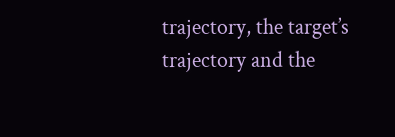trajectory, the target’s trajectory and the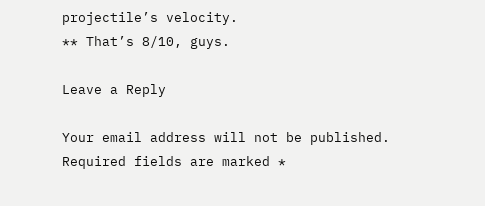projectile’s velocity.
** That’s 8/10, guys.

Leave a Reply

Your email address will not be published. Required fields are marked *